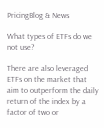PricingBlog & News

What types of ETFs do we not use?

There are also leveraged ETFs on the market that aim to outperform the daily return of the index by a factor of two or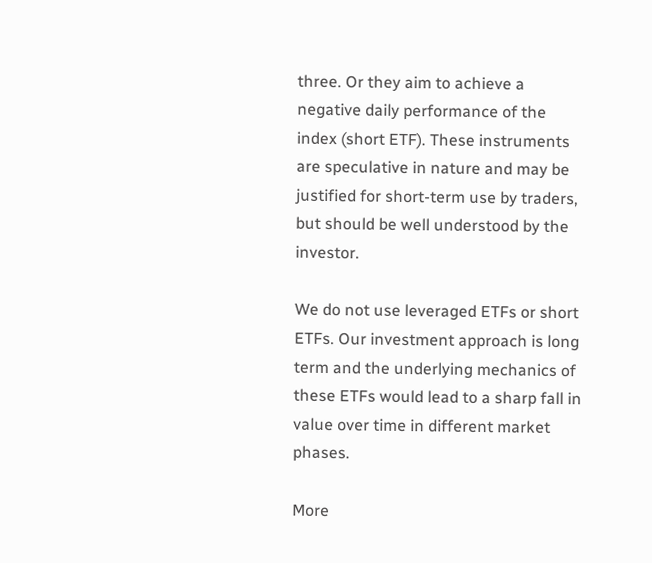three. Or they aim to achieve a negative daily performance of the index (short ETF). These instruments are speculative in nature and may be justified for short-term use by traders, but should be well understood by the investor.

We do not use leveraged ETFs or short ETFs. Our investment approach is long term and the underlying mechanics of these ETFs would lead to a sharp fall in value over time in different market phases.

More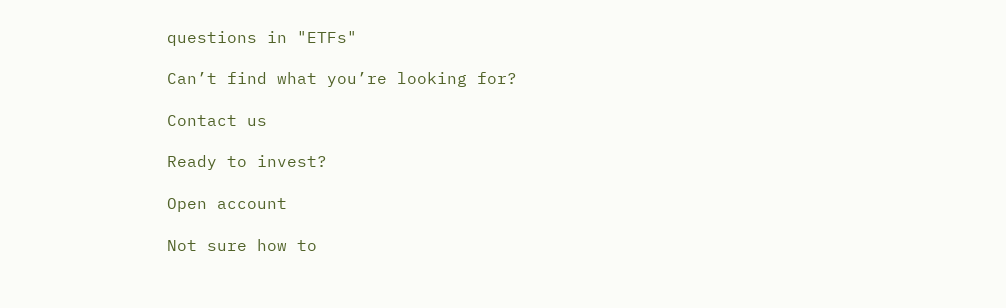questions in "ETFs"

Can’t find what you’re looking for?

Contact us

Ready to invest?

Open account

Not sure how to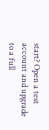start? Open a test account and upgrade to a full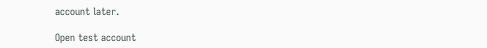account later.

Open test account